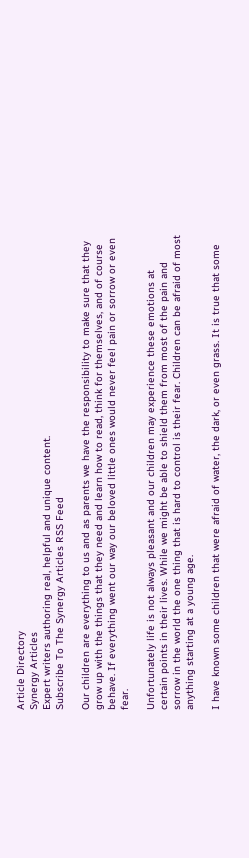Article Directory
Synergy Articles
Expert writers authoring real, helpful and unique content.
Subscribe To The Synergy Articles RSS Feed

Our children are everything to us and as parents we have the responsibility to make sure that they grow up with the things that they need and learn how to read, think for themselves, and of course behave. If everything went our way our beloved little ones would never feel pain or sorrow or even fear.

Unfortunately life is not always pleasant and our children may experience these emotions at certain points in their lives. While we might be able to shield them from most of the pain and sorrow in the world the one thing that is hard to control is their fear. Children can be afraid of most anything starting at a young age.

I have known some children that were afraid of water, the dark, or even grass. It is true that some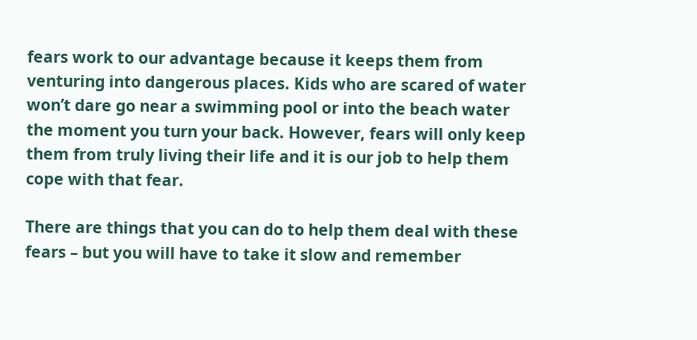fears work to our advantage because it keeps them from venturing into dangerous places. Kids who are scared of water won’t dare go near a swimming pool or into the beach water the moment you turn your back. However, fears will only keep them from truly living their life and it is our job to help them cope with that fear.

There are things that you can do to help them deal with these fears – but you will have to take it slow and remember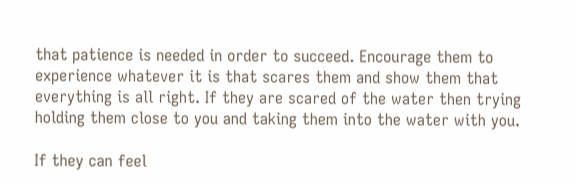that patience is needed in order to succeed. Encourage them to experience whatever it is that scares them and show them that everything is all right. If they are scared of the water then trying holding them close to you and taking them into the water with you.

If they can feel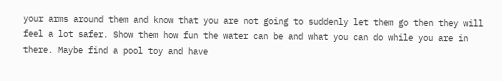your arms around them and know that you are not going to suddenly let them go then they will feel a lot safer. Show them how fun the water can be and what you can do while you are in there. Maybe find a pool toy and have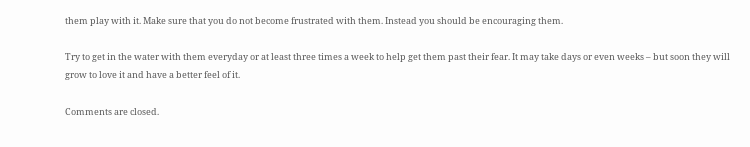them play with it. Make sure that you do not become frustrated with them. Instead you should be encouraging them.

Try to get in the water with them everyday or at least three times a week to help get them past their fear. It may take days or even weeks – but soon they will grow to love it and have a better feel of it.

Comments are closed.